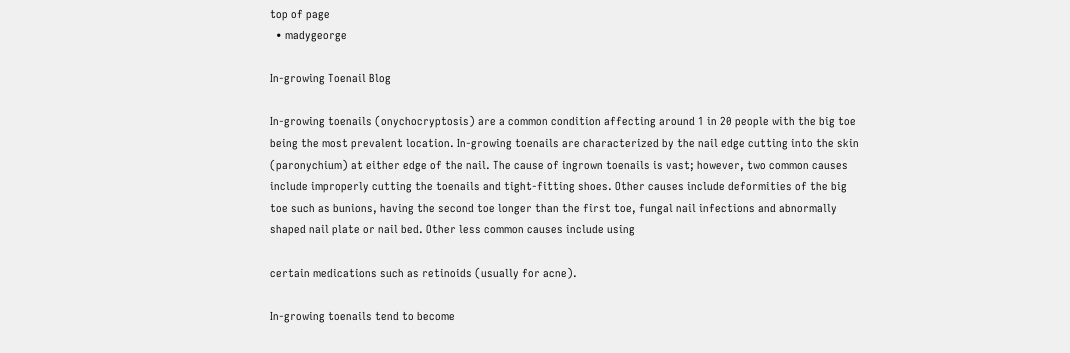top of page
  • madygeorge

In-growing Toenail Blog

In-growing toenails (onychocryptosis) are a common condition affecting around 1 in 20 people with the big toe being the most prevalent location. In-growing toenails are characterized by the nail edge cutting into the skin (paronychium) at either edge of the nail. The cause of ingrown toenails is vast; however, two common causes include improperly cutting the toenails and tight-fitting shoes. Other causes include deformities of the big toe such as bunions, having the second toe longer than the first toe, fungal nail infections and abnormally shaped nail plate or nail bed. Other less common causes include using

certain medications such as retinoids (usually for acne).

In-growing toenails tend to become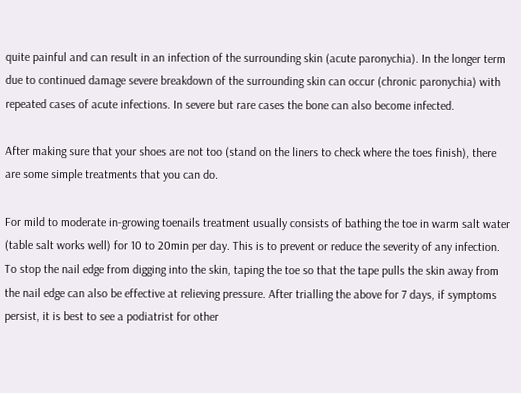quite painful and can result in an infection of the surrounding skin (acute paronychia). In the longer term due to continued damage severe breakdown of the surrounding skin can occur (chronic paronychia) with repeated cases of acute infections. In severe but rare cases the bone can also become infected.

After making sure that your shoes are not too (stand on the liners to check where the toes finish), there are some simple treatments that you can do.

For mild to moderate in-growing toenails treatment usually consists of bathing the toe in warm salt water (table salt works well) for 10 to 20min per day. This is to prevent or reduce the severity of any infection. To stop the nail edge from digging into the skin, taping the toe so that the tape pulls the skin away from the nail edge can also be effective at relieving pressure. After trialling the above for 7 days, if symptoms persist, it is best to see a podiatrist for other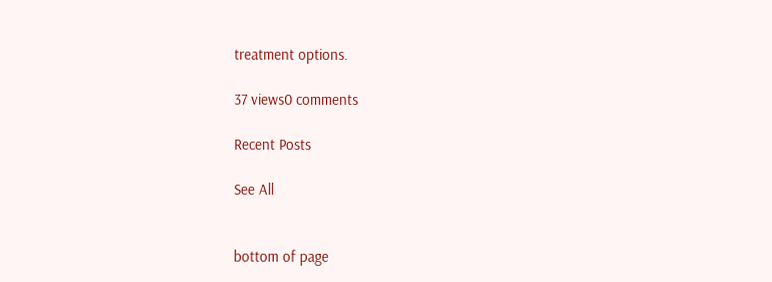treatment options.

37 views0 comments

Recent Posts

See All


bottom of page